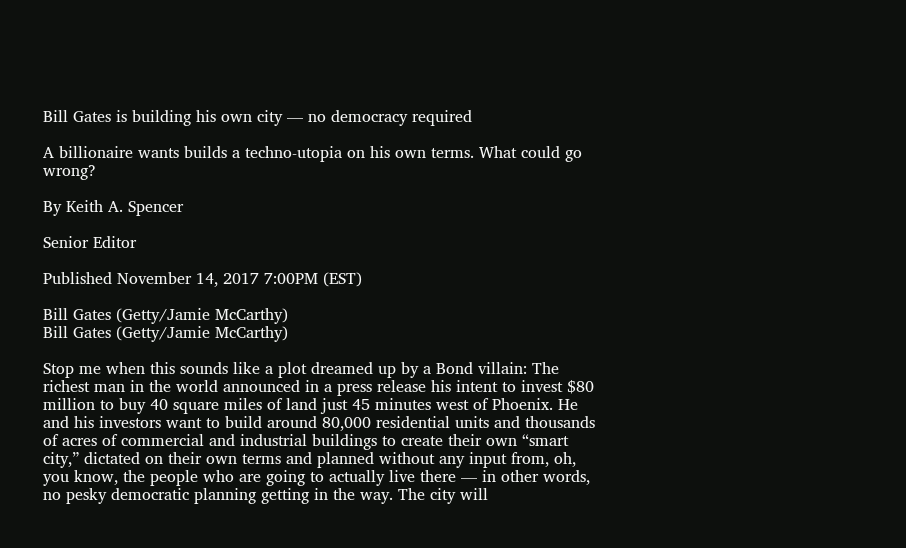Bill Gates is building his own city — no democracy required

A billionaire wants builds a techno-utopia on his own terms. What could go wrong?

By Keith A. Spencer

Senior Editor

Published November 14, 2017 7:00PM (EST)

Bill Gates (Getty/Jamie McCarthy)
Bill Gates (Getty/Jamie McCarthy)

Stop me when this sounds like a plot dreamed up by a Bond villain: The richest man in the world announced in a press release his intent to invest $80 million to buy 40 square miles of land just 45 minutes west of Phoenix. He and his investors want to build around 80,000 residential units and thousands of acres of commercial and industrial buildings to create their own “smart city,” dictated on their own terms and planned without any input from, oh, you know, the people who are going to actually live there — in other words, no pesky democratic planning getting in the way. The city will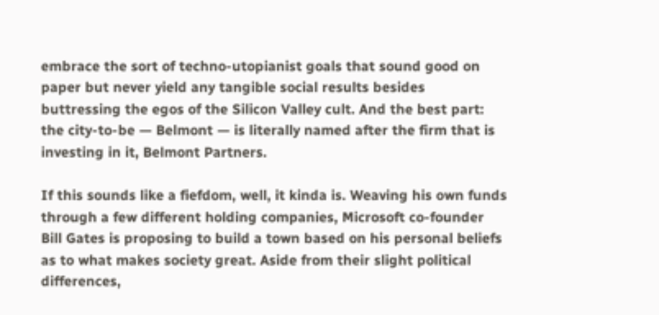embrace the sort of techno-utopianist goals that sound good on paper but never yield any tangible social results besides buttressing the egos of the Silicon Valley cult. And the best part: the city-to-be — Belmont — is literally named after the firm that is investing in it, Belmont Partners.

If this sounds like a fiefdom, well, it kinda is. Weaving his own funds through a few different holding companies, Microsoft co-founder Bill Gates is proposing to build a town based on his personal beliefs as to what makes society great. Aside from their slight political differences,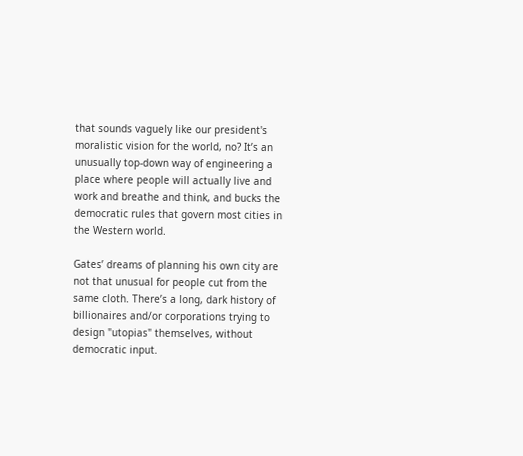that sounds vaguely like our president's moralistic vision for the world, no? It’s an unusually top-down way of engineering a place where people will actually live and work and breathe and think, and bucks the democratic rules that govern most cities in the Western world.

Gates’ dreams of planning his own city are not that unusual for people cut from the same cloth. There’s a long, dark history of billionaires and/or corporations trying to design "utopias" themselves, without democratic input.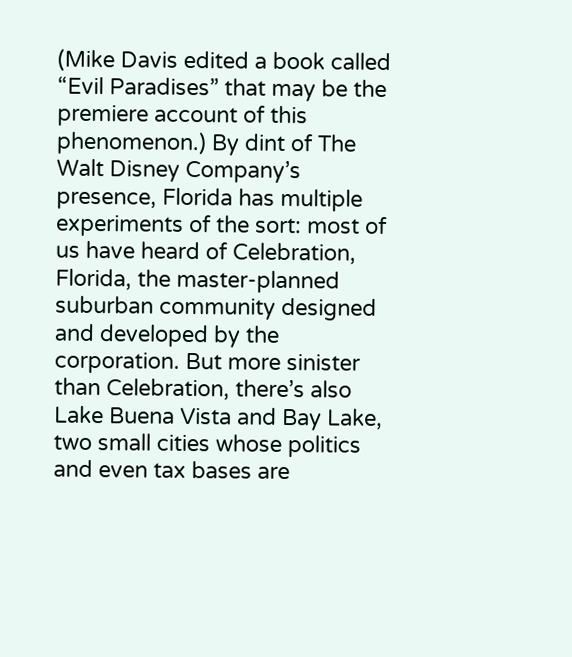(Mike Davis edited a book called “Evil Paradises” that may be the premiere account of this phenomenon.) By dint of The Walt Disney Company’s presence, Florida has multiple experiments of the sort: most of us have heard of Celebration, Florida, the master-planned suburban community designed and developed by the corporation. But more sinister than Celebration, there’s also Lake Buena Vista and Bay Lake, two small cities whose politics and even tax bases are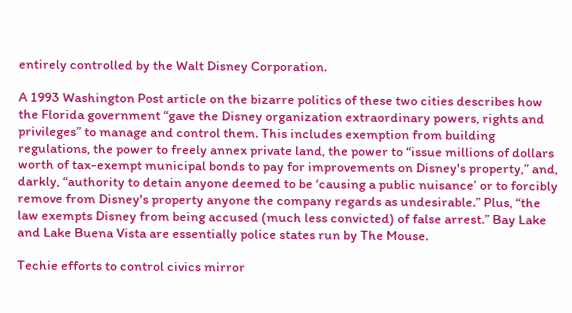entirely controlled by the Walt Disney Corporation.

A 1993 Washington Post article on the bizarre politics of these two cities describes how the Florida government “gave the Disney organization extraordinary powers, rights and privileges” to manage and control them. This includes exemption from building regulations, the power to freely annex private land, the power to “issue millions of dollars worth of tax-exempt municipal bonds to pay for improvements on Disney's property,” and, darkly, “authority to detain anyone deemed to be ‘causing a public nuisance’ or to forcibly remove from Disney's property anyone the company regards as undesirable.” Plus, “the law exempts Disney from being accused (much less convicted) of false arrest.” Bay Lake and Lake Buena Vista are essentially police states run by The Mouse.

Techie efforts to control civics mirror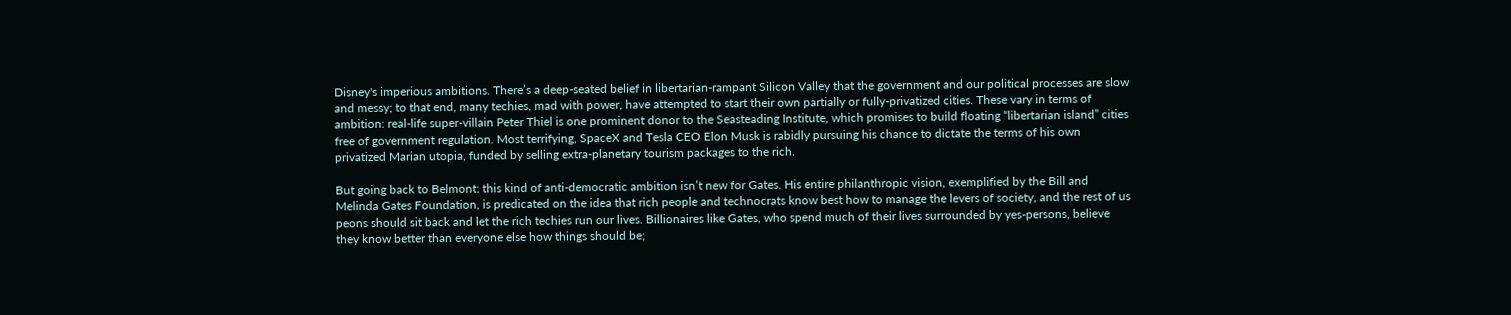Disney's imperious ambitions. There’s a deep-seated belief in libertarian-rampant Silicon Valley that the government and our political processes are slow and messy; to that end, many techies, mad with power, have attempted to start their own partially or fully-privatized cities. These vary in terms of ambition: real-life super-villain Peter Thiel is one prominent donor to the Seasteading Institute, which promises to build floating “libertarian island” cities free of government regulation. Most terrifying, SpaceX and Tesla CEO Elon Musk is rabidly pursuing his chance to dictate the terms of his own privatized Marian utopia, funded by selling extra-planetary tourism packages to the rich.

But going back to Belmont: this kind of anti-democratic ambition isn’t new for Gates. His entire philanthropic vision, exemplified by the Bill and Melinda Gates Foundation, is predicated on the idea that rich people and technocrats know best how to manage the levers of society, and the rest of us peons should sit back and let the rich techies run our lives. Billionaires like Gates, who spend much of their lives surrounded by yes-persons, believe they know better than everyone else how things should be;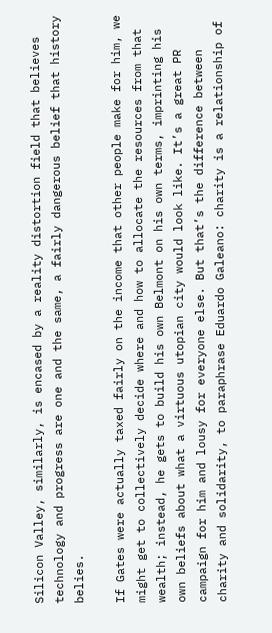Silicon Valley, similarly, is encased by a reality distortion field that believes technology and progress are one and the same, a fairly dangerous belief that history belies.

If Gates were actually taxed fairly on the income that other people make for him, we might get to collectively decide where and how to allocate the resources from that wealth; instead, he gets to build his own Belmont on his own terms, imprinting his own beliefs about what a virtuous utopian city would look like. It’s a great PR campaign for him and lousy for everyone else. But that’s the difference between charity and solidarity, to paraphrase Eduardo Galeano: charity is a relationship of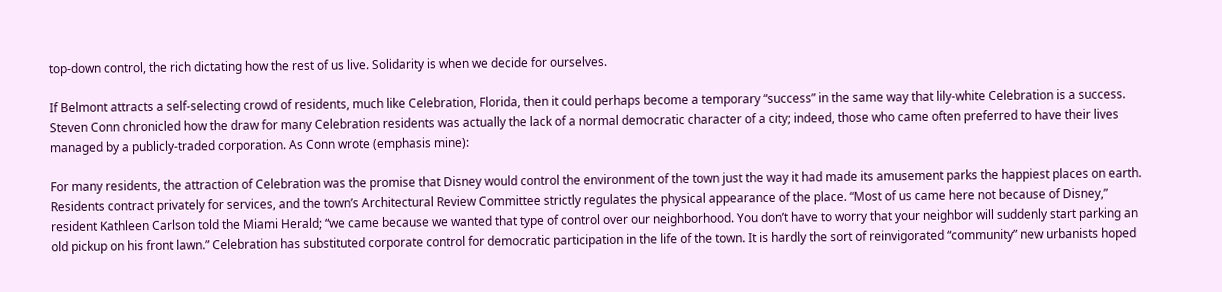top-down control, the rich dictating how the rest of us live. Solidarity is when we decide for ourselves.

If Belmont attracts a self-selecting crowd of residents, much like Celebration, Florida, then it could perhaps become a temporary “success” in the same way that lily-white Celebration is a success. Steven Conn chronicled how the draw for many Celebration residents was actually the lack of a normal democratic character of a city; indeed, those who came often preferred to have their lives managed by a publicly-traded corporation. As Conn wrote (emphasis mine):

For many residents, the attraction of Celebration was the promise that Disney would control the environment of the town just the way it had made its amusement parks the happiest places on earth. Residents contract privately for services, and the town’s Architectural Review Committee strictly regulates the physical appearance of the place. “Most of us came here not because of Disney,” resident Kathleen Carlson told the Miami Herald; “we came because we wanted that type of control over our neighborhood. You don’t have to worry that your neighbor will suddenly start parking an old pickup on his front lawn.” Celebration has substituted corporate control for democratic participation in the life of the town. It is hardly the sort of reinvigorated “community” new urbanists hoped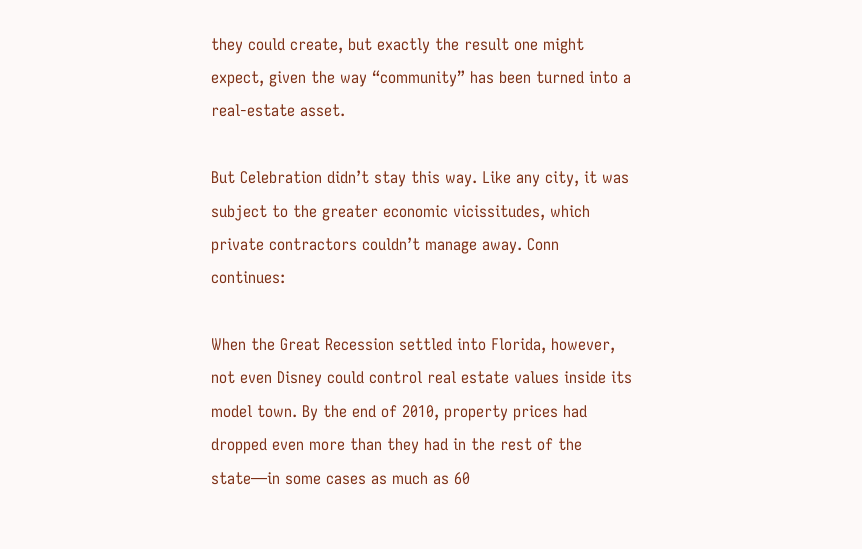they could create, but exactly the result one might expect, given the way “community” has been turned into a real-estate asset.

But Celebration didn’t stay this way. Like any city, it was subject to the greater economic vicissitudes, which private contractors couldn’t manage away. Conn continues:

When the Great Recession settled into Florida, however, not even Disney could control real estate values inside its model town. By the end of 2010, property prices had dropped even more than they had in the rest of the state—in some cases as much as 60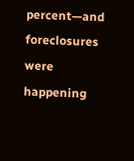percent—and foreclosures were happening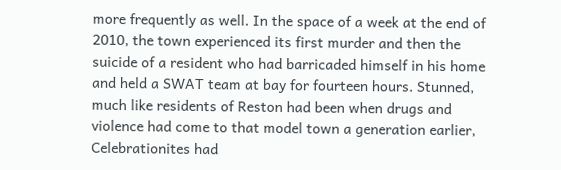more frequently as well. In the space of a week at the end of 2010, the town experienced its first murder and then the suicide of a resident who had barricaded himself in his home and held a SWAT team at bay for fourteen hours. Stunned, much like residents of Reston had been when drugs and violence had come to that model town a generation earlier, Celebrationites had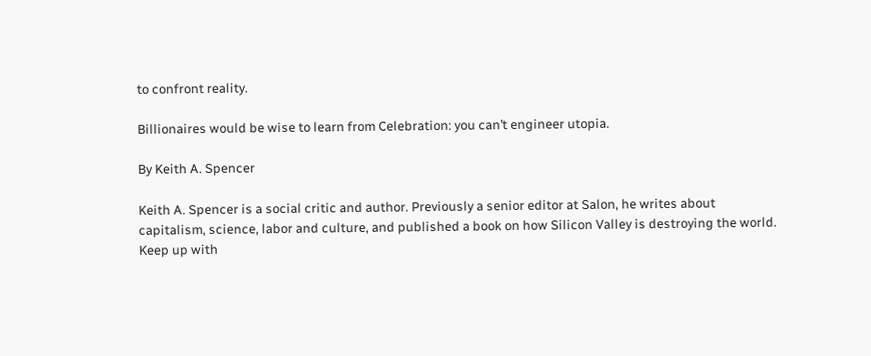to confront reality.

Billionaires would be wise to learn from Celebration: you can’t engineer utopia.

By Keith A. Spencer

Keith A. Spencer is a social critic and author. Previously a senior editor at Salon, he writes about capitalism, science, labor and culture, and published a book on how Silicon Valley is destroying the world. Keep up with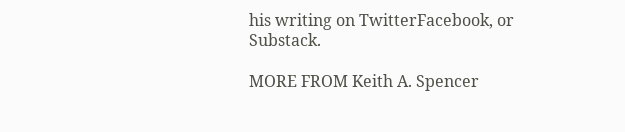his writing on TwitterFacebook, or Substack.

MORE FROM Keith A. Spencer